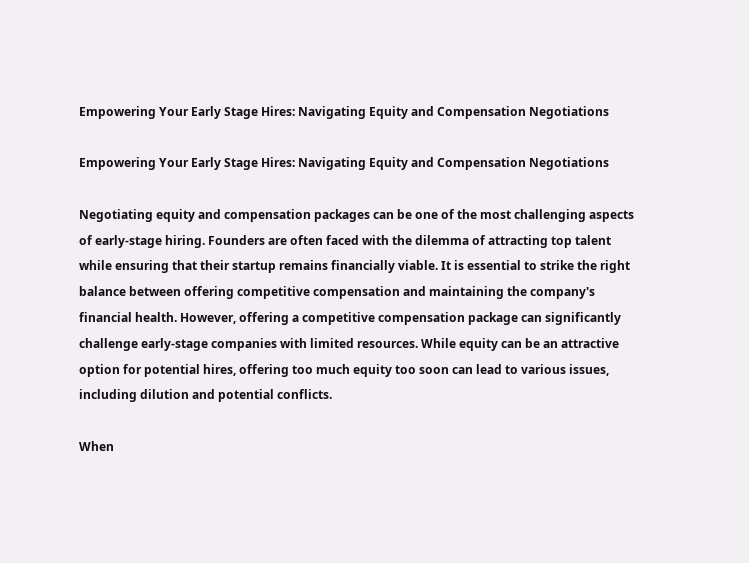Empowering Your Early Stage Hires: Navigating Equity and Compensation Negotiations

Empowering Your Early Stage Hires: Navigating Equity and Compensation Negotiations

Negotiating equity and compensation packages can be one of the most challenging aspects of early-stage hiring. Founders are often faced with the dilemma of attracting top talent while ensuring that their startup remains financially viable. It is essential to strike the right balance between offering competitive compensation and maintaining the company's financial health. However, offering a competitive compensation package can significantly challenge early-stage companies with limited resources. While equity can be an attractive option for potential hires, offering too much equity too soon can lead to various issues, including dilution and potential conflicts.

When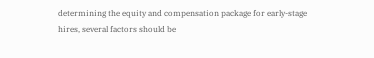determining the equity and compensation package for early-stage hires, several factors should be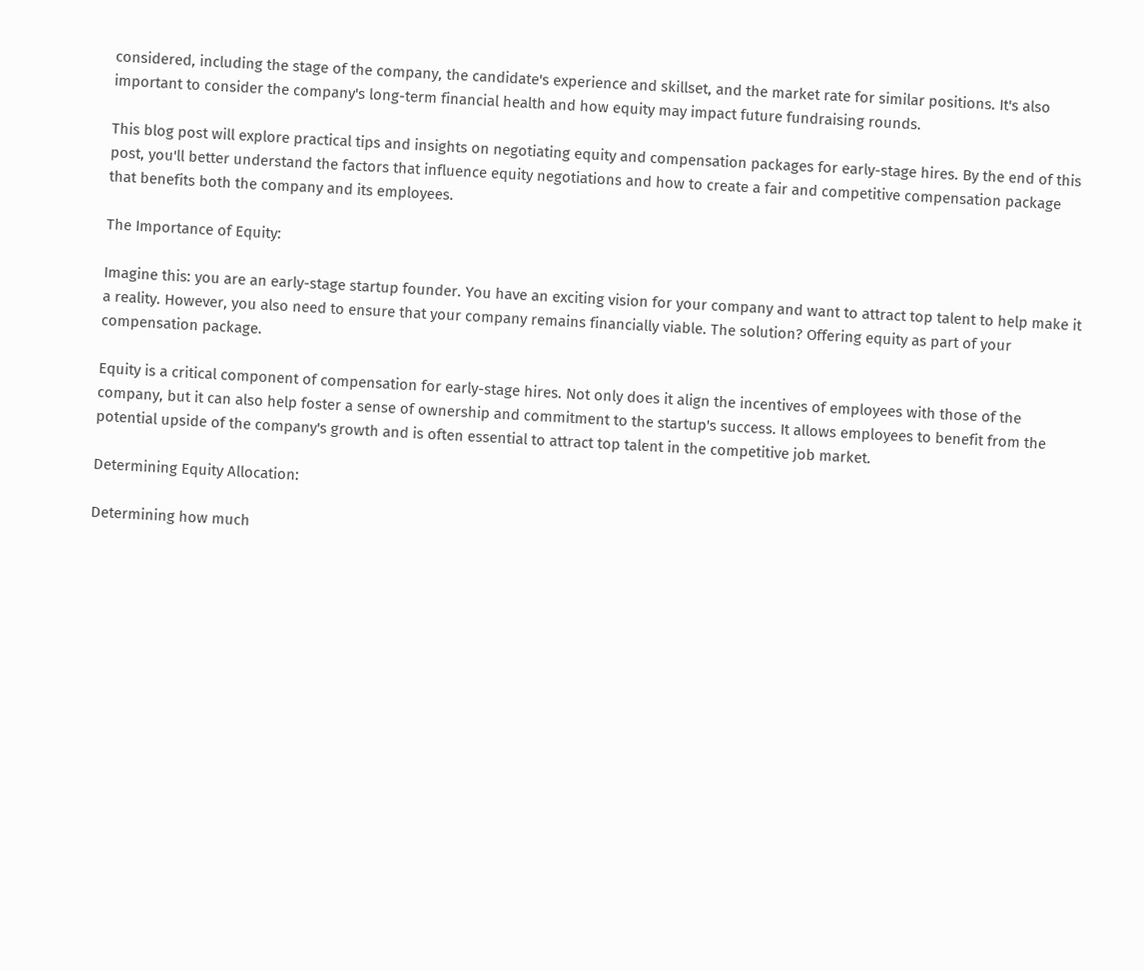considered, including the stage of the company, the candidate's experience and skillset, and the market rate for similar positions. It's also important to consider the company's long-term financial health and how equity may impact future fundraising rounds.

This blog post will explore practical tips and insights on negotiating equity and compensation packages for early-stage hires. By the end of this post, you'll better understand the factors that influence equity negotiations and how to create a fair and competitive compensation package that benefits both the company and its employees.

The Importance of Equity:

Imagine this: you are an early-stage startup founder. You have an exciting vision for your company and want to attract top talent to help make it a reality. However, you also need to ensure that your company remains financially viable. The solution? Offering equity as part of your compensation package.

Equity is a critical component of compensation for early-stage hires. Not only does it align the incentives of employees with those of the company, but it can also help foster a sense of ownership and commitment to the startup's success. It allows employees to benefit from the potential upside of the company's growth and is often essential to attract top talent in the competitive job market.

Determining Equity Allocation:

Determining how much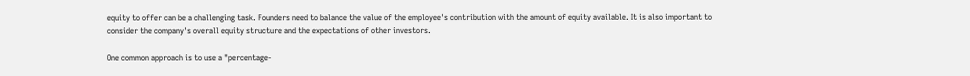equity to offer can be a challenging task. Founders need to balance the value of the employee's contribution with the amount of equity available. It is also important to consider the company's overall equity structure and the expectations of other investors.

One common approach is to use a "percentage-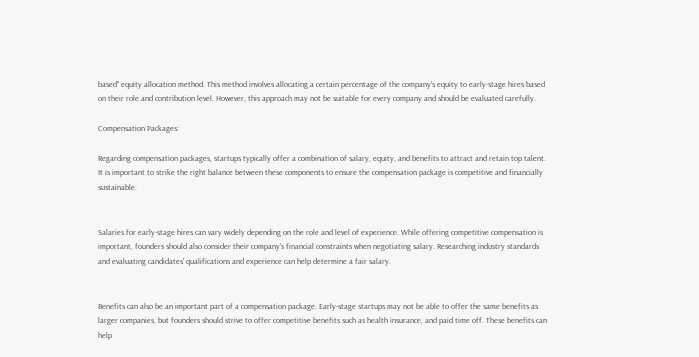based" equity allocation method. This method involves allocating a certain percentage of the company's equity to early-stage hires based on their role and contribution level. However, this approach may not be suitable for every company and should be evaluated carefully.

Compensation Packages:

Regarding compensation packages, startups typically offer a combination of salary, equity, and benefits to attract and retain top talent. It is important to strike the right balance between these components to ensure the compensation package is competitive and financially sustainable.


Salaries for early-stage hires can vary widely depending on the role and level of experience. While offering competitive compensation is important, founders should also consider their company's financial constraints when negotiating salary. Researching industry standards and evaluating candidates' qualifications and experience can help determine a fair salary.


Benefits can also be an important part of a compensation package. Early-stage startups may not be able to offer the same benefits as larger companies, but founders should strive to offer competitive benefits such as health insurance, and paid time off. These benefits can help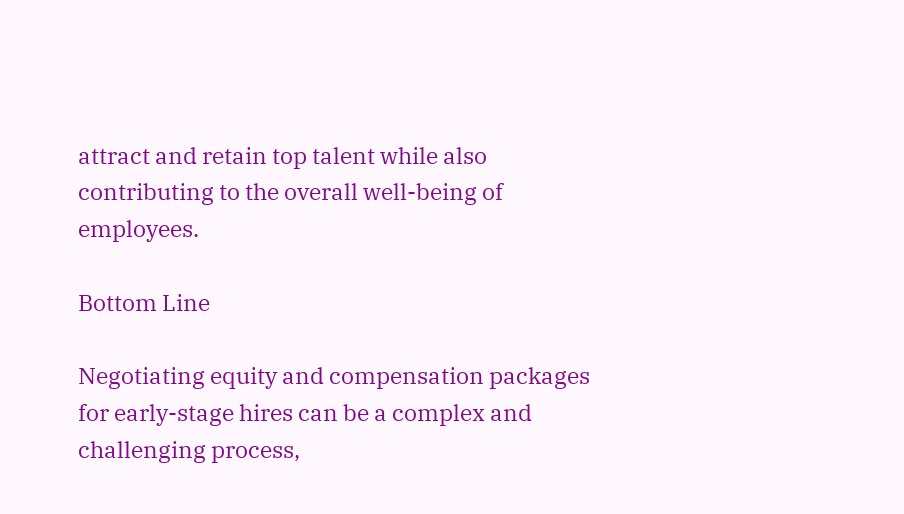attract and retain top talent while also contributing to the overall well-being of employees.

Bottom Line

Negotiating equity and compensation packages for early-stage hires can be a complex and challenging process,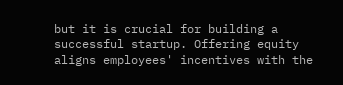but it is crucial for building a successful startup. Offering equity aligns employees' incentives with the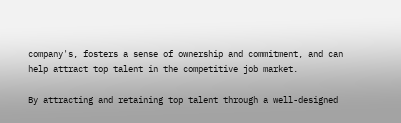company's, fosters a sense of ownership and commitment, and can help attract top talent in the competitive job market.

By attracting and retaining top talent through a well-designed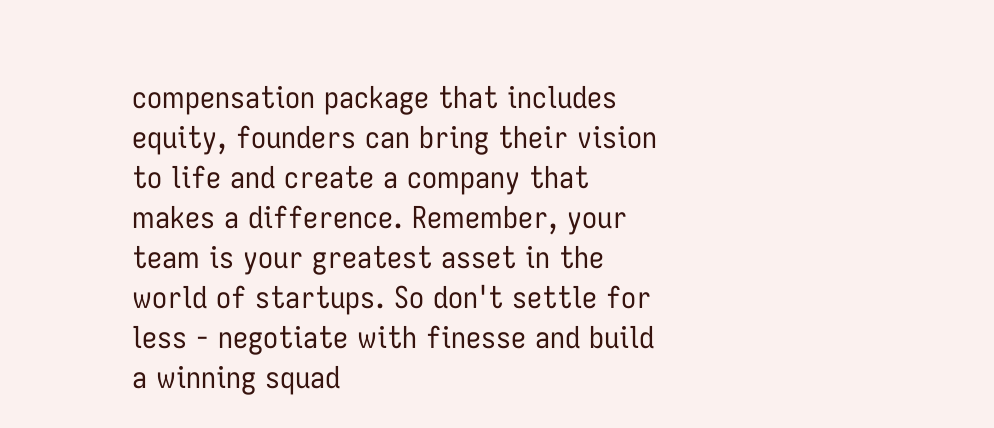compensation package that includes equity, founders can bring their vision to life and create a company that makes a difference. Remember, your team is your greatest asset in the world of startups. So don't settle for less - negotiate with finesse and build a winning squad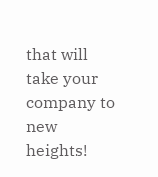that will take your company to new heights!